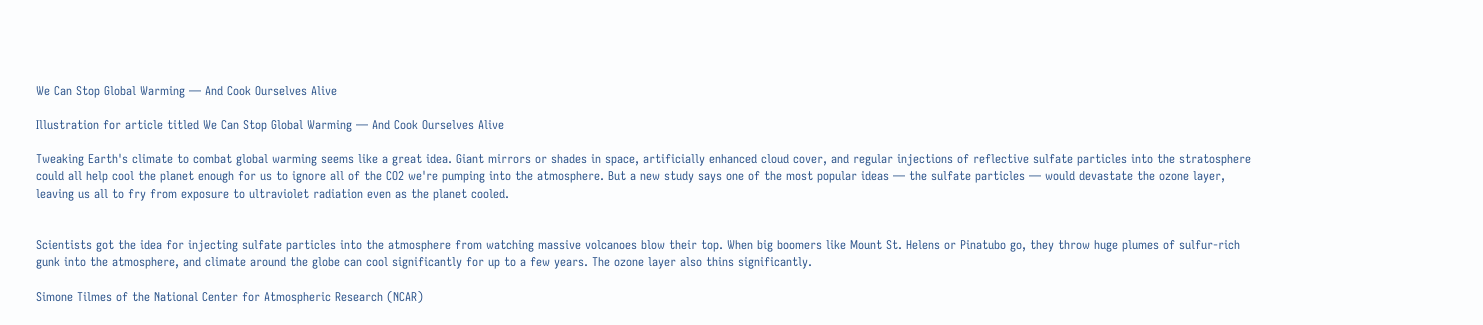We Can Stop Global Warming — And Cook Ourselves Alive

Illustration for article titled We Can Stop Global Warming — And Cook Ourselves Alive

Tweaking Earth's climate to combat global warming seems like a great idea. Giant mirrors or shades in space, artificially enhanced cloud cover, and regular injections of reflective sulfate particles into the stratosphere could all help cool the planet enough for us to ignore all of the CO2 we're pumping into the atmosphere. But a new study says one of the most popular ideas — the sulfate particles — would devastate the ozone layer, leaving us all to fry from exposure to ultraviolet radiation even as the planet cooled.


Scientists got the idea for injecting sulfate particles into the atmosphere from watching massive volcanoes blow their top. When big boomers like Mount St. Helens or Pinatubo go, they throw huge plumes of sulfur-rich gunk into the atmosphere, and climate around the globe can cool significantly for up to a few years. The ozone layer also thins significantly.

Simone Tilmes of the National Center for Atmospheric Research (NCAR)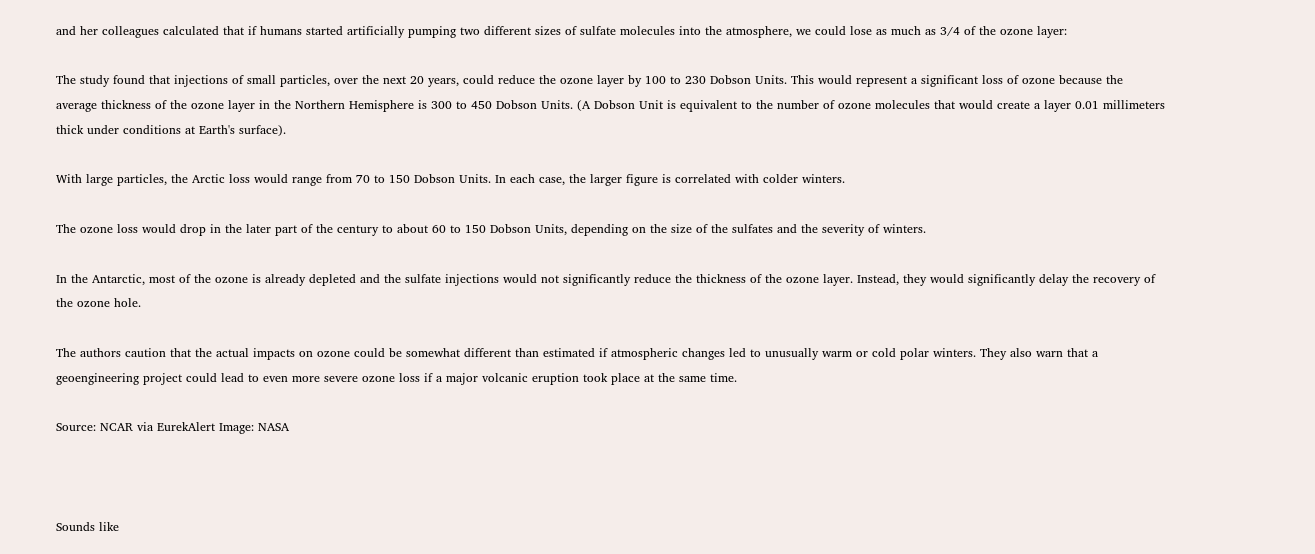and her colleagues calculated that if humans started artificially pumping two different sizes of sulfate molecules into the atmosphere, we could lose as much as 3/4 of the ozone layer:

The study found that injections of small particles, over the next 20 years, could reduce the ozone layer by 100 to 230 Dobson Units. This would represent a significant loss of ozone because the average thickness of the ozone layer in the Northern Hemisphere is 300 to 450 Dobson Units. (A Dobson Unit is equivalent to the number of ozone molecules that would create a layer 0.01 millimeters thick under conditions at Earth's surface).

With large particles, the Arctic loss would range from 70 to 150 Dobson Units. In each case, the larger figure is correlated with colder winters.

The ozone loss would drop in the later part of the century to about 60 to 150 Dobson Units, depending on the size of the sulfates and the severity of winters.

In the Antarctic, most of the ozone is already depleted and the sulfate injections would not significantly reduce the thickness of the ozone layer. Instead, they would significantly delay the recovery of the ozone hole.

The authors caution that the actual impacts on ozone could be somewhat different than estimated if atmospheric changes led to unusually warm or cold polar winters. They also warn that a geoengineering project could lead to even more severe ozone loss if a major volcanic eruption took place at the same time.

Source: NCAR via EurekAlert Image: NASA



Sounds like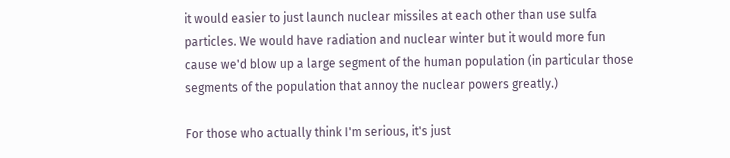it would easier to just launch nuclear missiles at each other than use sulfa particles. We would have radiation and nuclear winter but it would more fun cause we'd blow up a large segment of the human population (in particular those segments of the population that annoy the nuclear powers greatly.)

For those who actually think I'm serious, it's just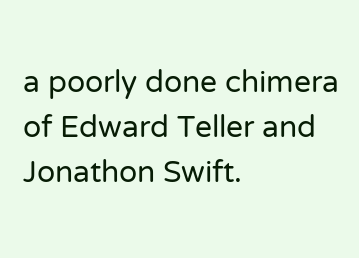a poorly done chimera of Edward Teller and Jonathon Swift.